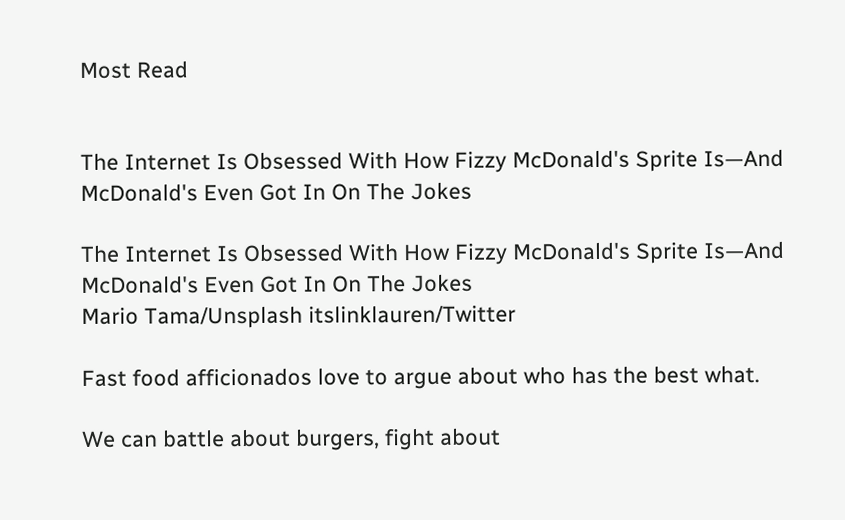Most Read


The Internet Is Obsessed With How Fizzy McDonald's Sprite Is—And McDonald's Even Got In On The Jokes

The Internet Is Obsessed With How Fizzy McDonald's Sprite Is—And McDonald's Even Got In On The Jokes
Mario Tama/Unsplash itslinklauren/Twitter

Fast food afficionados love to argue about who has the best what.

We can battle about burgers, fight about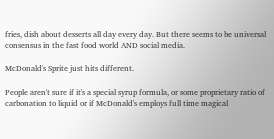fries, dish about desserts all day every day. But there seems to be universal consensus in the fast food world AND social media.

McDonald's Sprite just hits different.

People aren't sure if it's a special syrup formula, or some proprietary ratio of carbonation to liquid or if McDonald's employs full time magical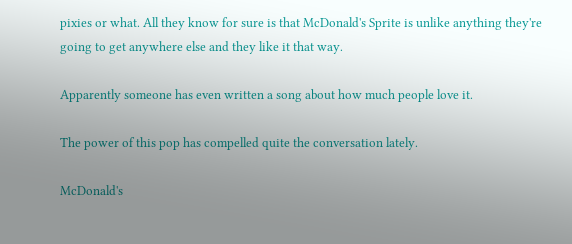pixies or what. All they know for sure is that McDonald's Sprite is unlike anything they're going to get anywhere else and they like it that way.

Apparently someone has even written a song about how much people love it.

The power of this pop has compelled quite the conversation lately.

McDonald's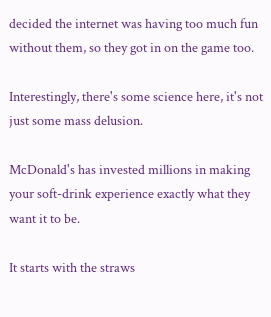decided the internet was having too much fun without them, so they got in on the game too.

Interestingly, there's some science here, it's not just some mass delusion.

McDonald's has invested millions in making your soft-drink experience exactly what they want it to be.

It starts with the straws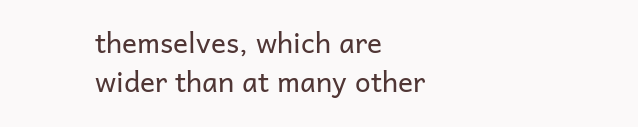themselves, which are wider than at many other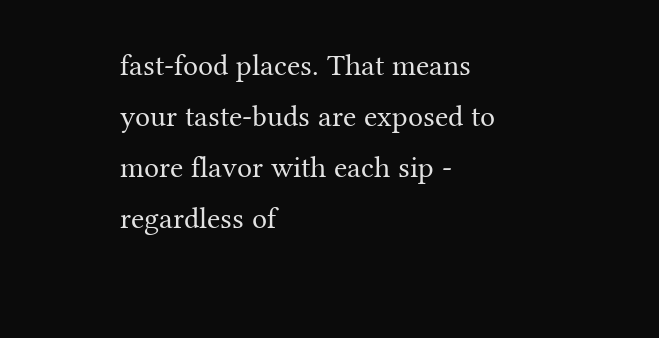fast-food places. That means your taste-buds are exposed to more flavor with each sip - regardless of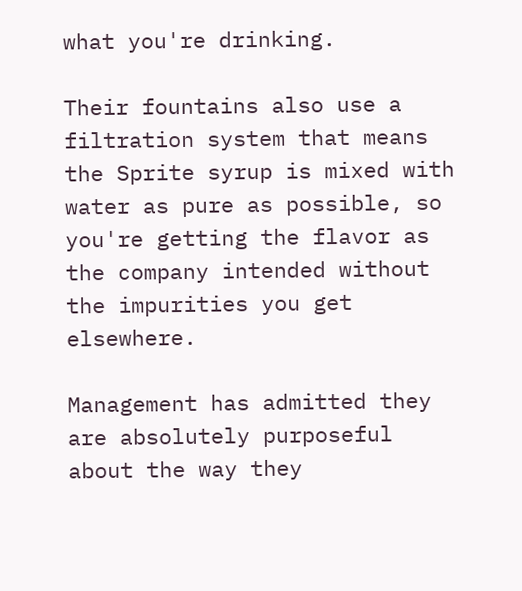what you're drinking.

Their fountains also use a filtration system that means the Sprite syrup is mixed with water as pure as possible, so you're getting the flavor as the company intended without the impurities you get elsewhere.

Management has admitted they are absolutely purposeful about the way they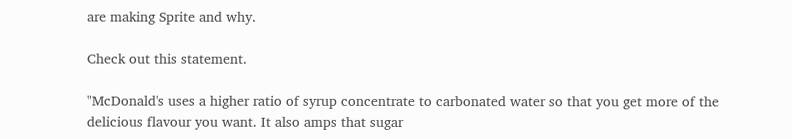are making Sprite and why.

Check out this statement.

"McDonald's uses a higher ratio of syrup concentrate to carbonated water so that you get more of the delicious flavour you want. It also amps that sugar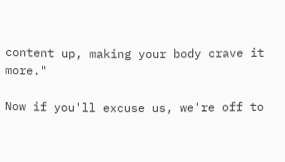content up, making your body crave it more."

Now if you'll excuse us, we're off to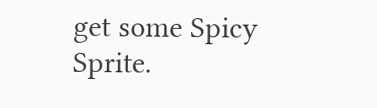get some Spicy Sprite.